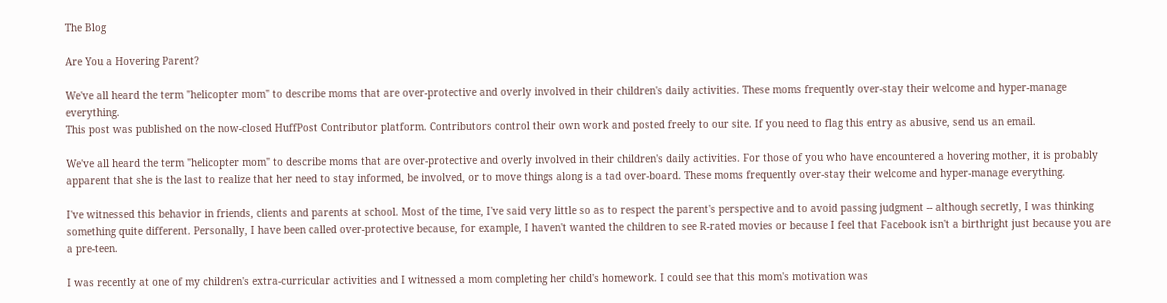The Blog

Are You a Hovering Parent?

We've all heard the term "helicopter mom" to describe moms that are over-protective and overly involved in their children's daily activities. These moms frequently over-stay their welcome and hyper-manage everything.
This post was published on the now-closed HuffPost Contributor platform. Contributors control their own work and posted freely to our site. If you need to flag this entry as abusive, send us an email.

We've all heard the term "helicopter mom" to describe moms that are over-protective and overly involved in their children's daily activities. For those of you who have encountered a hovering mother, it is probably apparent that she is the last to realize that her need to stay informed, be involved, or to move things along is a tad over-board. These moms frequently over-stay their welcome and hyper-manage everything.

I've witnessed this behavior in friends, clients and parents at school. Most of the time, I've said very little so as to respect the parent's perspective and to avoid passing judgment -- although secretly, I was thinking something quite different. Personally, I have been called over-protective because, for example, I haven't wanted the children to see R-rated movies or because I feel that Facebook isn't a birthright just because you are a pre-teen.

I was recently at one of my children's extra-curricular activities and I witnessed a mom completing her child's homework. I could see that this mom's motivation was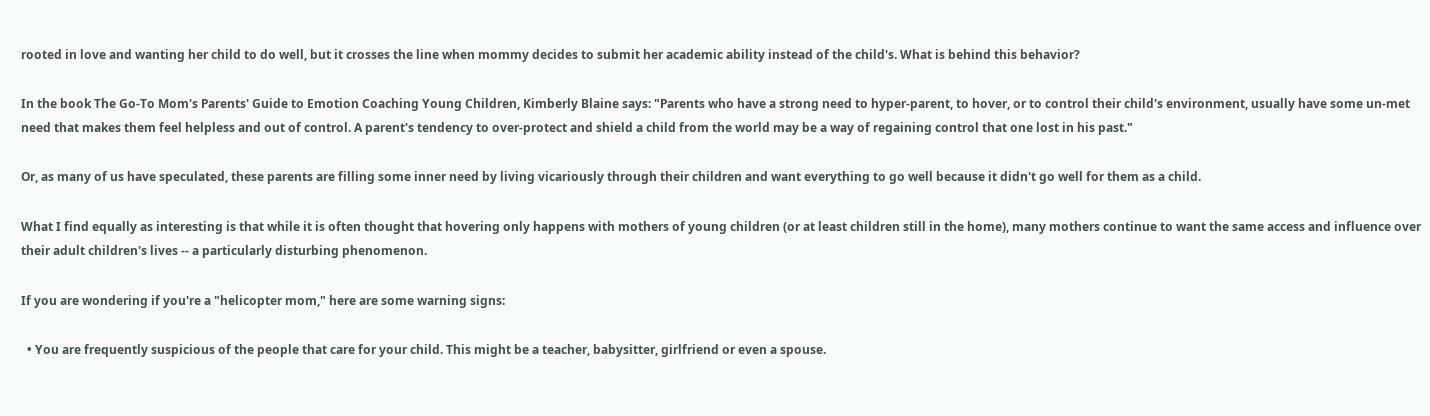rooted in love and wanting her child to do well, but it crosses the line when mommy decides to submit her academic ability instead of the child's. What is behind this behavior?

In the book The Go-To Mom's Parents' Guide to Emotion Coaching Young Children, Kimberly Blaine says: "Parents who have a strong need to hyper-parent, to hover, or to control their child's environment, usually have some un-met need that makes them feel helpless and out of control. A parent's tendency to over-protect and shield a child from the world may be a way of regaining control that one lost in his past."

Or, as many of us have speculated, these parents are filling some inner need by living vicariously through their children and want everything to go well because it didn't go well for them as a child.

What I find equally as interesting is that while it is often thought that hovering only happens with mothers of young children (or at least children still in the home), many mothers continue to want the same access and influence over their adult children's lives -- a particularly disturbing phenomenon.

If you are wondering if you're a "helicopter mom," here are some warning signs:

  • You are frequently suspicious of the people that care for your child. This might be a teacher, babysitter, girlfriend or even a spouse.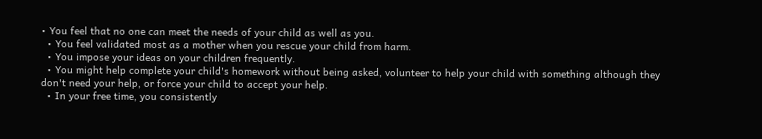• You feel that no one can meet the needs of your child as well as you.
  • You feel validated most as a mother when you rescue your child from harm.
  • You impose your ideas on your children frequently.
  • You might help complete your child's homework without being asked, volunteer to help your child with something although they don't need your help, or force your child to accept your help.
  • In your free time, you consistently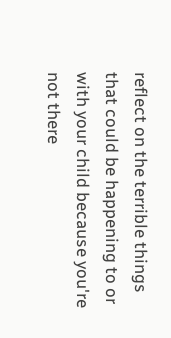reflect on the terrible things that could be happening to or with your child because you're not there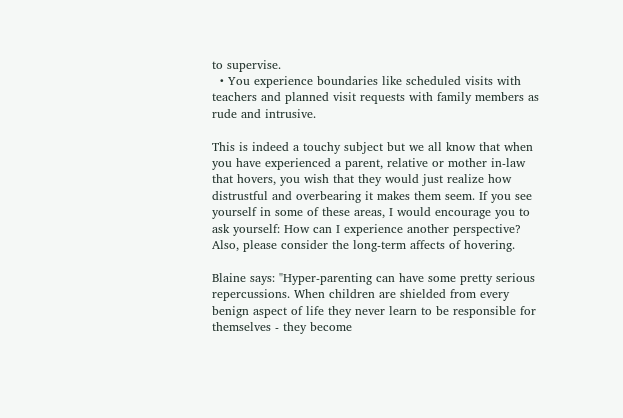to supervise.
  • You experience boundaries like scheduled visits with teachers and planned visit requests with family members as rude and intrusive.

This is indeed a touchy subject but we all know that when you have experienced a parent, relative or mother in-law that hovers, you wish that they would just realize how distrustful and overbearing it makes them seem. If you see yourself in some of these areas, I would encourage you to ask yourself: How can I experience another perspective? Also, please consider the long-term affects of hovering.

Blaine says: "Hyper-parenting can have some pretty serious repercussions. When children are shielded from every benign aspect of life they never learn to be responsible for themselves - they become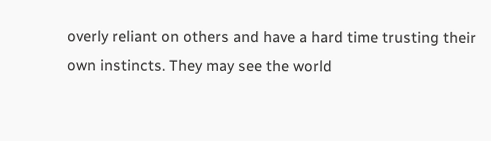overly reliant on others and have a hard time trusting their own instincts. They may see the world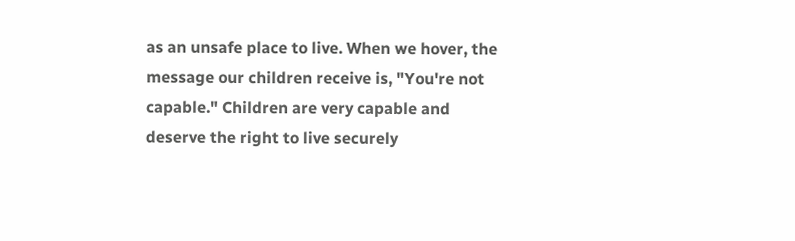as an unsafe place to live. When we hover, the message our children receive is, "You're not capable." Children are very capable and deserve the right to live securely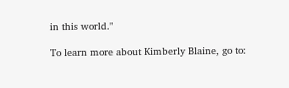in this world."

To learn more about Kimberly Blaine, go to: